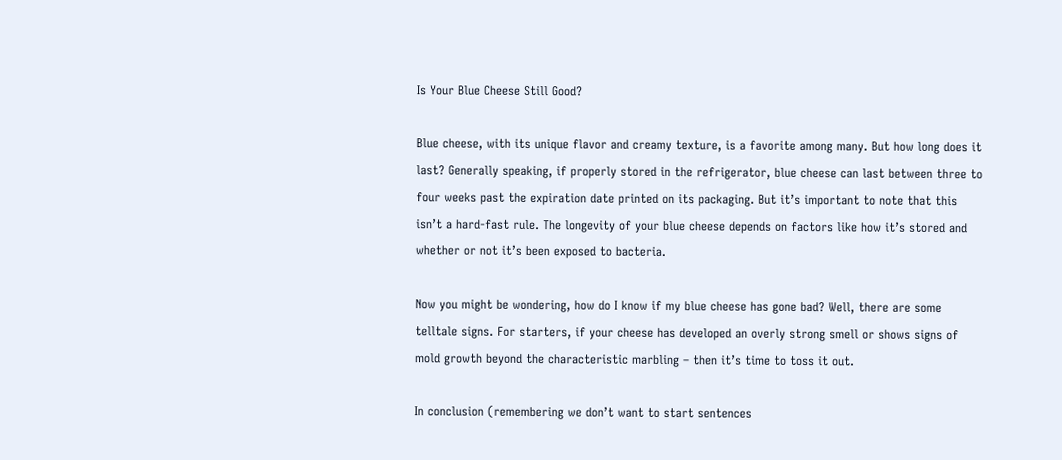Is Your Blue Cheese Still Good?

Blue cheese, with its unique flavor and creamy texture, is a favorite among many. But how long does it last? Generally speaking, if properly stored in the refrigerator, blue cheese can last between three to four weeks past the expiration date printed on its packaging. But it’s important to note that this isn’t a hard-fast rule. The longevity of your blue cheese depends on factors like how it’s stored and whether or not it’s been exposed to bacteria.

Now you might be wondering, how do I know if my blue cheese has gone bad? Well, there are some telltale signs. For starters, if your cheese has developed an overly strong smell or shows signs of mold growth beyond the characteristic marbling – then it’s time to toss it out.

In conclusion (remembering we don’t want to start sentences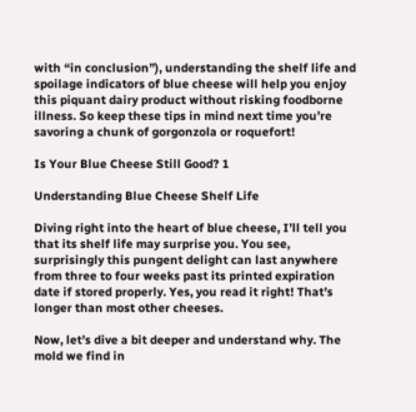with “in conclusion”), understanding the shelf life and spoilage indicators of blue cheese will help you enjoy this piquant dairy product without risking foodborne illness. So keep these tips in mind next time you’re savoring a chunk of gorgonzola or roquefort!

Is Your Blue Cheese Still Good? 1

Understanding Blue Cheese Shelf Life

Diving right into the heart of blue cheese, I’ll tell you that its shelf life may surprise you. You see, surprisingly this pungent delight can last anywhere from three to four weeks past its printed expiration date if stored properly. Yes, you read it right! That’s longer than most other cheeses.

Now, let’s dive a bit deeper and understand why. The mold we find in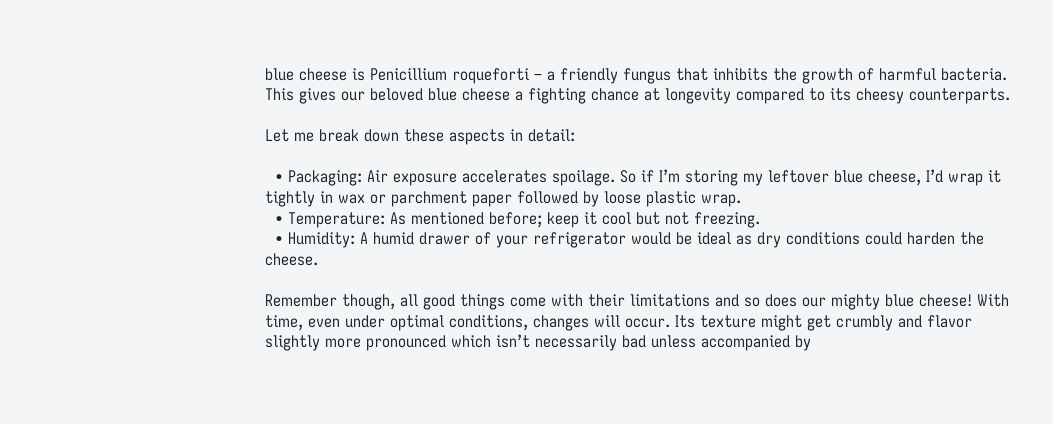blue cheese is Penicillium roqueforti – a friendly fungus that inhibits the growth of harmful bacteria. This gives our beloved blue cheese a fighting chance at longevity compared to its cheesy counterparts.

Let me break down these aspects in detail:

  • Packaging: Air exposure accelerates spoilage. So if I’m storing my leftover blue cheese, I’d wrap it tightly in wax or parchment paper followed by loose plastic wrap.
  • Temperature: As mentioned before; keep it cool but not freezing.
  • Humidity: A humid drawer of your refrigerator would be ideal as dry conditions could harden the cheese.

Remember though, all good things come with their limitations and so does our mighty blue cheese! With time, even under optimal conditions, changes will occur. Its texture might get crumbly and flavor slightly more pronounced which isn’t necessarily bad unless accompanied by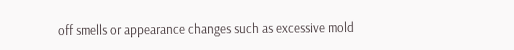off smells or appearance changes such as excessive mold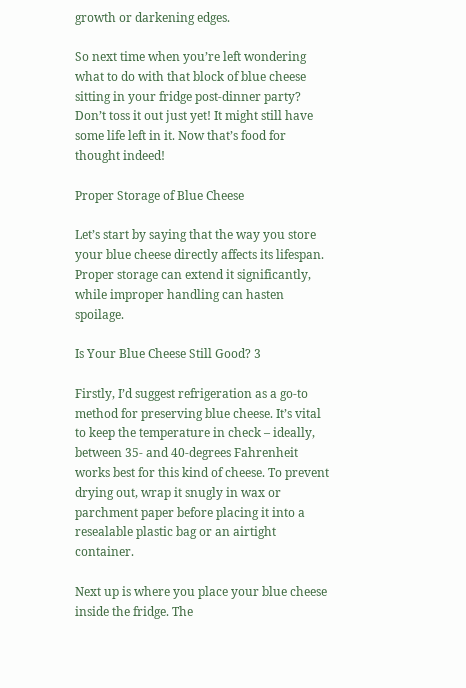growth or darkening edges.

So next time when you’re left wondering what to do with that block of blue cheese sitting in your fridge post-dinner party? Don’t toss it out just yet! It might still have some life left in it. Now that’s food for thought indeed!

Proper Storage of Blue Cheese

Let’s start by saying that the way you store your blue cheese directly affects its lifespan. Proper storage can extend it significantly, while improper handling can hasten spoilage.

Is Your Blue Cheese Still Good? 3

Firstly, I’d suggest refrigeration as a go-to method for preserving blue cheese. It’s vital to keep the temperature in check – ideally, between 35- and 40-degrees Fahrenheit works best for this kind of cheese. To prevent drying out, wrap it snugly in wax or parchment paper before placing it into a resealable plastic bag or an airtight container.

Next up is where you place your blue cheese inside the fridge. The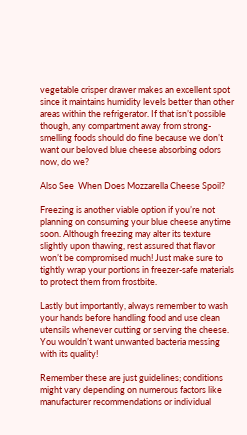vegetable crisper drawer makes an excellent spot since it maintains humidity levels better than other areas within the refrigerator. If that isn’t possible though, any compartment away from strong-smelling foods should do fine because we don’t want our beloved blue cheese absorbing odors now, do we?

Also See  When Does Mozzarella Cheese Spoil?

Freezing is another viable option if you’re not planning on consuming your blue cheese anytime soon. Although freezing may alter its texture slightly upon thawing, rest assured that flavor won’t be compromised much! Just make sure to tightly wrap your portions in freezer-safe materials to protect them from frostbite.

Lastly but importantly, always remember to wash your hands before handling food and use clean utensils whenever cutting or serving the cheese. You wouldn’t want unwanted bacteria messing with its quality!

Remember these are just guidelines; conditions might vary depending on numerous factors like manufacturer recommendations or individual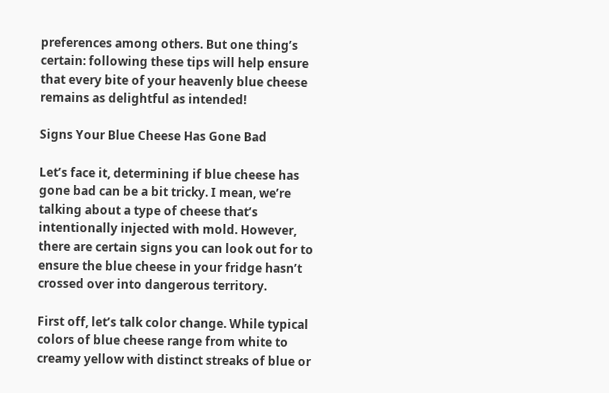preferences among others. But one thing’s certain: following these tips will help ensure that every bite of your heavenly blue cheese remains as delightful as intended!

Signs Your Blue Cheese Has Gone Bad

Let’s face it, determining if blue cheese has gone bad can be a bit tricky. I mean, we’re talking about a type of cheese that’s intentionally injected with mold. However, there are certain signs you can look out for to ensure the blue cheese in your fridge hasn’t crossed over into dangerous territory.

First off, let’s talk color change. While typical colors of blue cheese range from white to creamy yellow with distinct streaks of blue or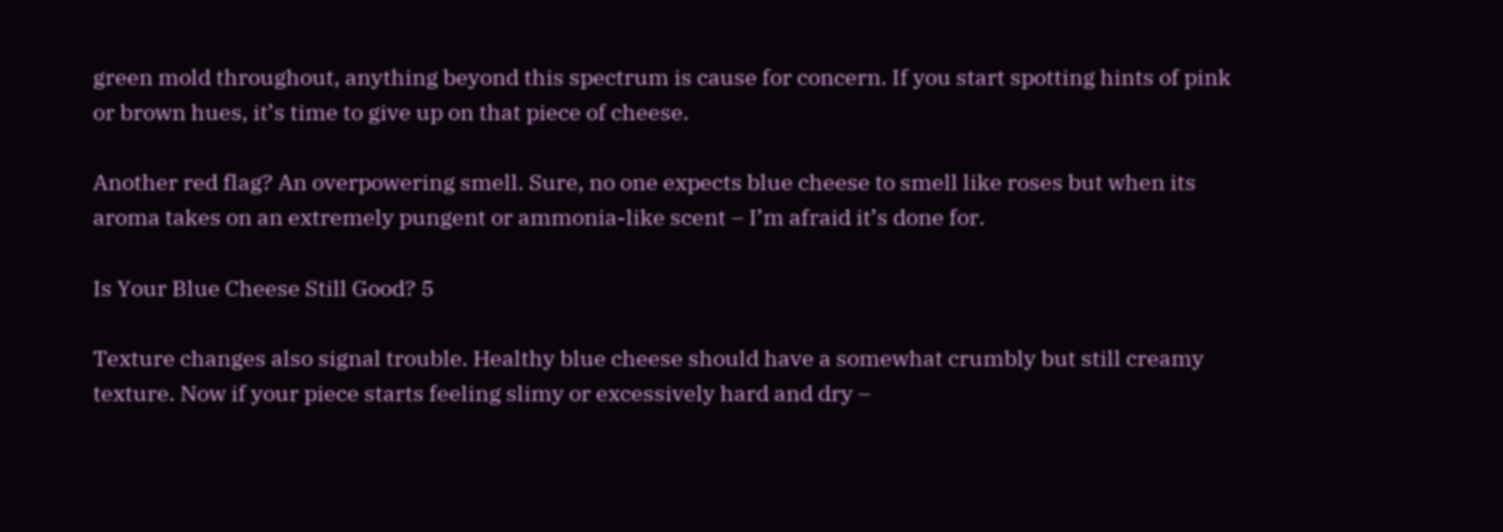green mold throughout, anything beyond this spectrum is cause for concern. If you start spotting hints of pink or brown hues, it’s time to give up on that piece of cheese.

Another red flag? An overpowering smell. Sure, no one expects blue cheese to smell like roses but when its aroma takes on an extremely pungent or ammonia-like scent – I’m afraid it’s done for.

Is Your Blue Cheese Still Good? 5

Texture changes also signal trouble. Healthy blue cheese should have a somewhat crumbly but still creamy texture. Now if your piece starts feeling slimy or excessively hard and dry –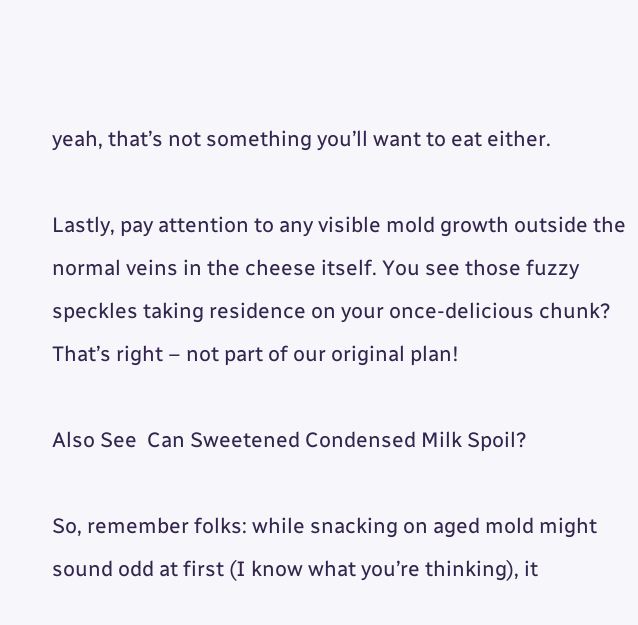yeah, that’s not something you’ll want to eat either.

Lastly, pay attention to any visible mold growth outside the normal veins in the cheese itself. You see those fuzzy speckles taking residence on your once-delicious chunk? That’s right – not part of our original plan!

Also See  Can Sweetened Condensed Milk Spoil?

So, remember folks: while snacking on aged mold might sound odd at first (I know what you’re thinking), it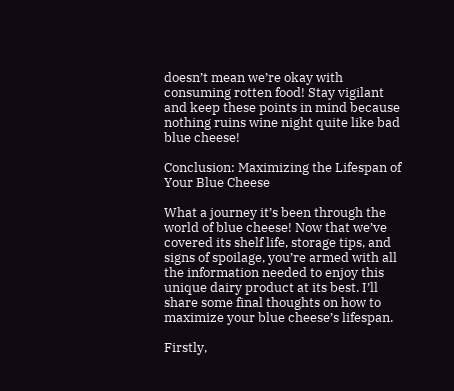doesn’t mean we’re okay with consuming rotten food! Stay vigilant and keep these points in mind because nothing ruins wine night quite like bad blue cheese!

Conclusion: Maximizing the Lifespan of Your Blue Cheese

What a journey it’s been through the world of blue cheese! Now that we’ve covered its shelf life, storage tips, and signs of spoilage, you’re armed with all the information needed to enjoy this unique dairy product at its best. I’ll share some final thoughts on how to maximize your blue cheese’s lifespan.

Firstly,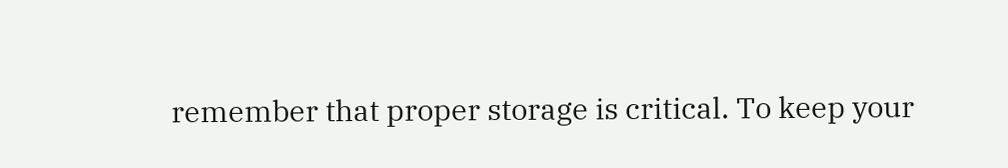remember that proper storage is critical. To keep your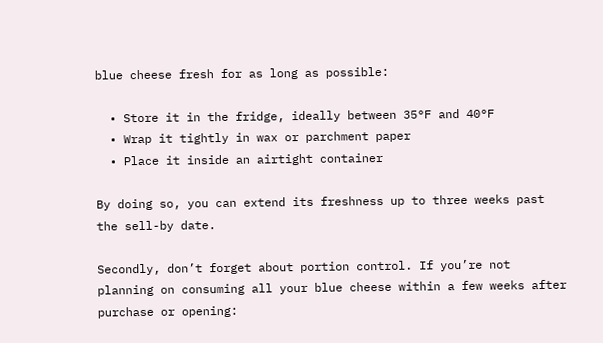blue cheese fresh for as long as possible:

  • Store it in the fridge, ideally between 35°F and 40°F
  • Wrap it tightly in wax or parchment paper
  • Place it inside an airtight container

By doing so, you can extend its freshness up to three weeks past the sell-by date.

Secondly, don’t forget about portion control. If you’re not planning on consuming all your blue cheese within a few weeks after purchase or opening: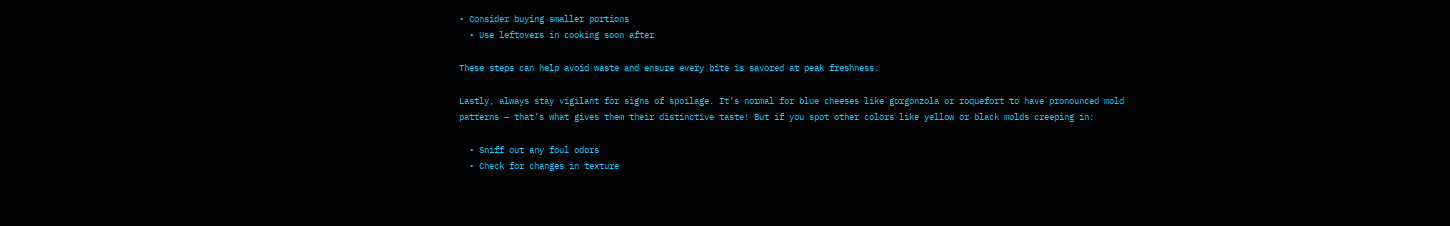• Consider buying smaller portions
  • Use leftovers in cooking soon after

These steps can help avoid waste and ensure every bite is savored at peak freshness.

Lastly, always stay vigilant for signs of spoilage. It’s normal for blue cheeses like gorgonzola or roquefort to have pronounced mold patterns – that’s what gives them their distinctive taste! But if you spot other colors like yellow or black molds creeping in:

  • Sniff out any foul odors
  • Check for changes in texture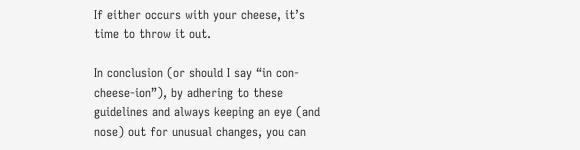If either occurs with your cheese, it’s time to throw it out.

In conclusion (or should I say “in con-cheese-ion”), by adhering to these guidelines and always keeping an eye (and nose) out for unusual changes, you can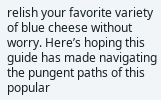relish your favorite variety of blue cheese without worry. Here’s hoping this guide has made navigating the pungent paths of this popular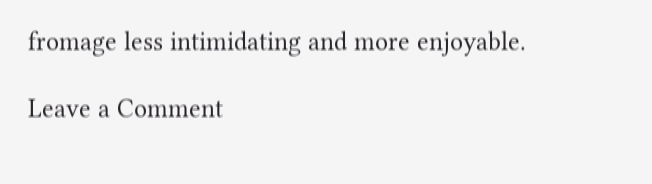fromage less intimidating and more enjoyable.

Leave a Comment